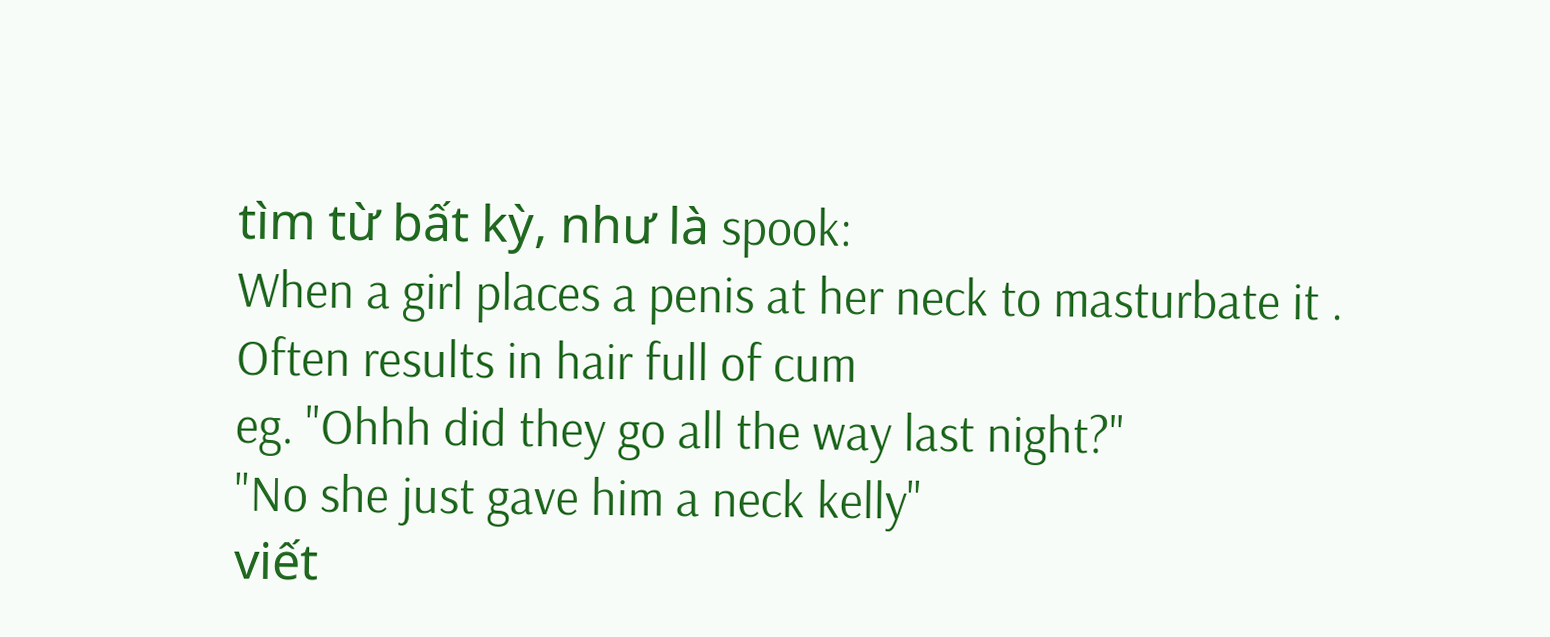tìm từ bất kỳ, như là spook:
When a girl places a penis at her neck to masturbate it . Often results in hair full of cum
eg. "Ohhh did they go all the way last night?"
"No she just gave him a neck kelly"
viết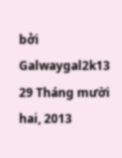bởi Galwaygal2k13 29 Tháng mười hai, 2013